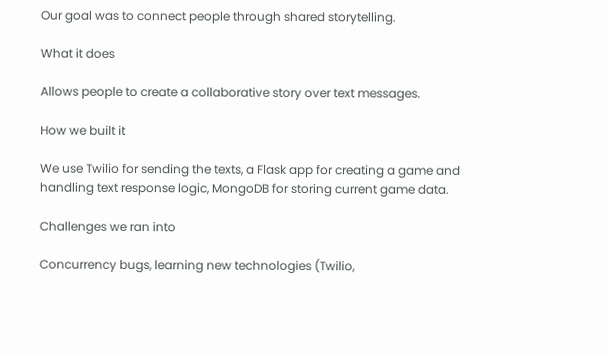Our goal was to connect people through shared storytelling.

What it does

Allows people to create a collaborative story over text messages.

How we built it

We use Twilio for sending the texts, a Flask app for creating a game and handling text response logic, MongoDB for storing current game data.

Challenges we ran into

Concurrency bugs, learning new technologies (Twilio,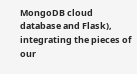MongoDB cloud database and Flask), integrating the pieces of our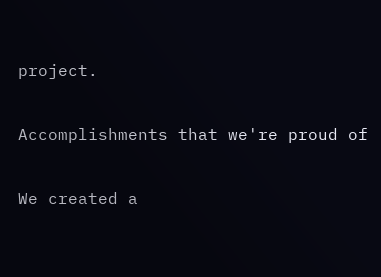project.

Accomplishments that we're proud of

We created a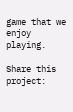game that we enjoy playing.

Share this project: